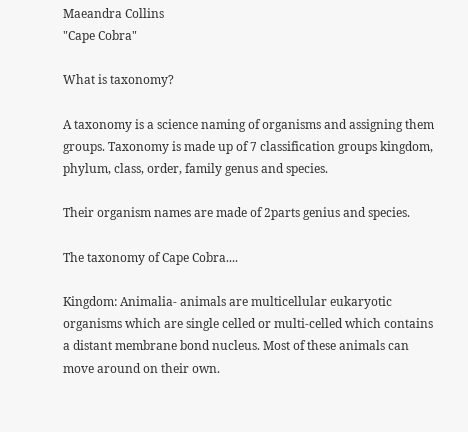Maeandra Collins
"Cape Cobra"

What is taxonomy?

A taxonomy is a science naming of organisms and assigning them groups. Taxonomy is made up of 7 classification groups kingdom, phylum, class, order, family genus and species.

Their organism names are made of 2parts genius and species.

The taxonomy of Cape Cobra....

Kingdom: Animalia- animals are multicellular eukaryotic organisms which are single celled or multi-celled which contains a distant membrane bond nucleus. Most of these animals can move around on their own.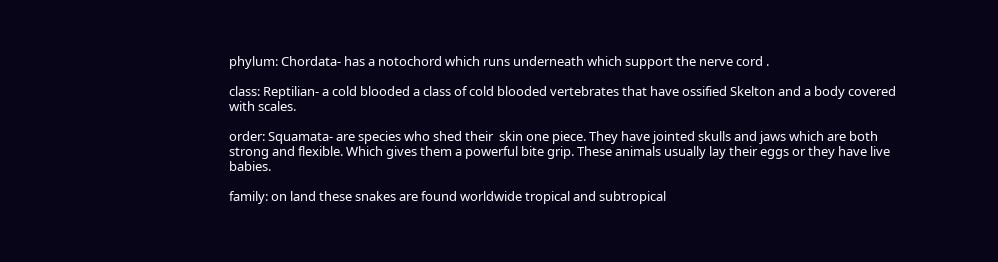phylum: Chordata- has a notochord which runs underneath which support the nerve cord .

class: Reptilian- a cold blooded a class of cold blooded vertebrates that have ossified Skelton and a body covered with scales.

order: Squamata- are species who shed their  skin one piece. They have jointed skulls and jaws which are both strong and flexible. Which gives them a powerful bite grip. These animals usually lay their eggs or they have live babies.

family: on land these snakes are found worldwide tropical and subtropical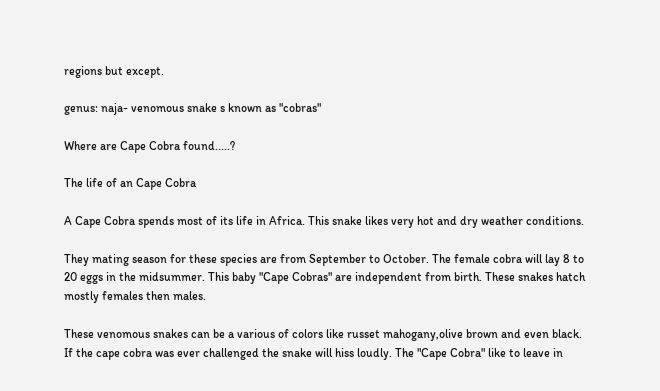regions but except.

genus: naja- venomous snake s known as "cobras"

Where are Cape Cobra found.....?

The life of an Cape Cobra

A Cape Cobra spends most of its life in Africa. This snake likes very hot and dry weather conditions.

They mating season for these species are from September to October. The female cobra will lay 8 to 20 eggs in the midsummer. This baby "Cape Cobras" are independent from birth. These snakes hatch mostly females then males.

These venomous snakes can be a various of colors like russet mahogany,olive brown and even black. If the cape cobra was ever challenged the snake will hiss loudly. The "Cape Cobra" like to leave in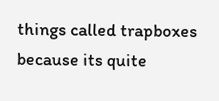things called trapboxes because its quite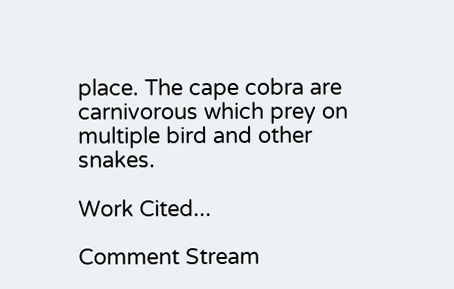place. The cape cobra are carnivorous which prey on multiple bird and other snakes.

Work Cited...

Comment Stream